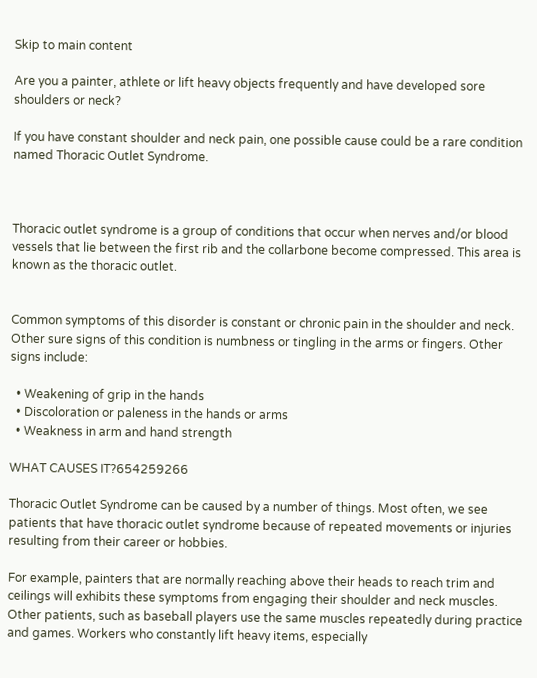Skip to main content

Are you a painter, athlete or lift heavy objects frequently and have developed sore shoulders or neck?

If you have constant shoulder and neck pain, one possible cause could be a rare condition named Thoracic Outlet Syndrome.



Thoracic outlet syndrome is a group of conditions that occur when nerves and/or blood vessels that lie between the first rib and the collarbone become compressed. This area is known as the thoracic outlet.


Common symptoms of this disorder is constant or chronic pain in the shoulder and neck. Other sure signs of this condition is numbness or tingling in the arms or fingers. Other signs include:

  • Weakening of grip in the hands
  • Discoloration or paleness in the hands or arms
  • Weakness in arm and hand strength

WHAT CAUSES IT?654259266

Thoracic Outlet Syndrome can be caused by a number of things. Most often, we see patients that have thoracic outlet syndrome because of repeated movements or injuries resulting from their career or hobbies.

For example, painters that are normally reaching above their heads to reach trim and ceilings will exhibits these symptoms from engaging their shoulder and neck muscles. Other patients, such as baseball players use the same muscles repeatedly during practice and games. Workers who constantly lift heavy items, especially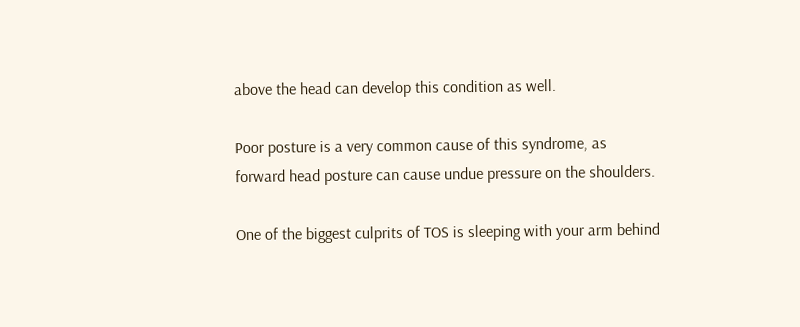above the head can develop this condition as well.

Poor posture is a very common cause of this syndrome, as forward head posture can cause undue pressure on the shoulders.

One of the biggest culprits of TOS is sleeping with your arm behind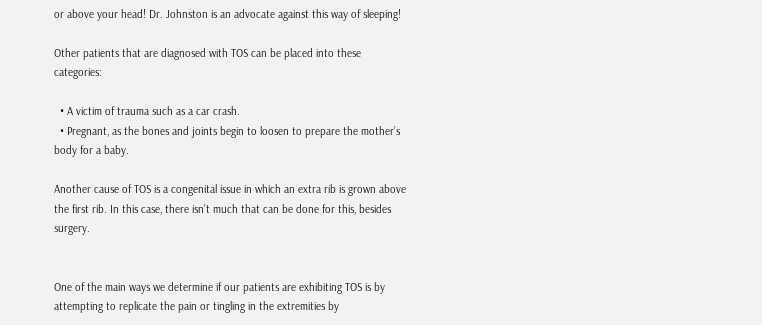or above your head! Dr. Johnston is an advocate against this way of sleeping!

Other patients that are diagnosed with TOS can be placed into these categories:

  • A victim of trauma such as a car crash.
  • Pregnant, as the bones and joints begin to loosen to prepare the mother’s body for a baby.

Another cause of TOS is a congenital issue in which an extra rib is grown above the first rib. In this case, there isn’t much that can be done for this, besides surgery.


One of the main ways we determine if our patients are exhibiting TOS is by attempting to replicate the pain or tingling in the extremities by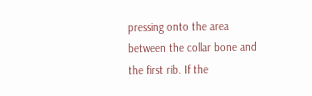pressing onto the area between the collar bone and the first rib. If the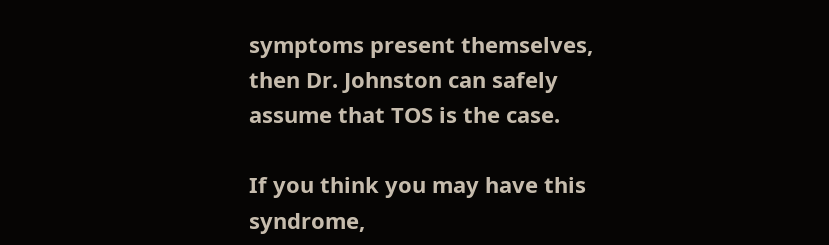symptoms present themselves, then Dr. Johnston can safely assume that TOS is the case.

If you think you may have this syndrome,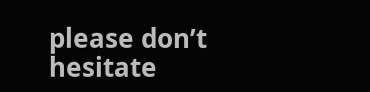please don’t hesitate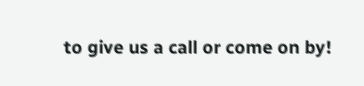to give us a call or come on by!